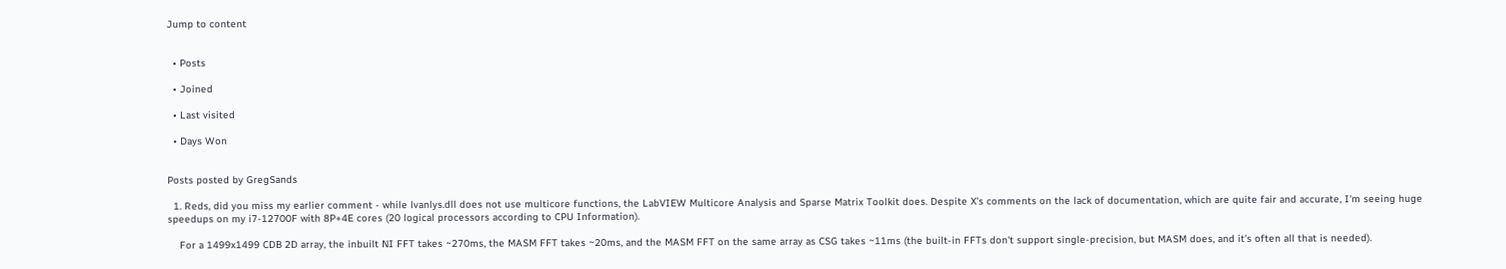Jump to content


  • Posts

  • Joined

  • Last visited

  • Days Won


Posts posted by GregSands

  1. Reds, did you miss my earlier comment - while lvanlys.dll does not use multicore functions, the LabVIEW Multicore Analysis and Sparse Matrix Toolkit does. Despite X's comments on the lack of documentation, which are quite fair and accurate, I'm seeing huge speedups on my i7-12700F with 8P+4E cores (20 logical processors according to CPU Information).

    For a 1499x1499 CDB 2D array, the inbuilt NI FFT takes ~270ms, the MASM FFT takes ~20ms, and the MASM FFT on the same array as CSG takes ~11ms (the built-in FFTs don't support single-precision, but MASM does, and it's often all that is needed).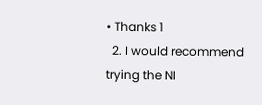• Thanks 1
  2. I would recommend trying the NI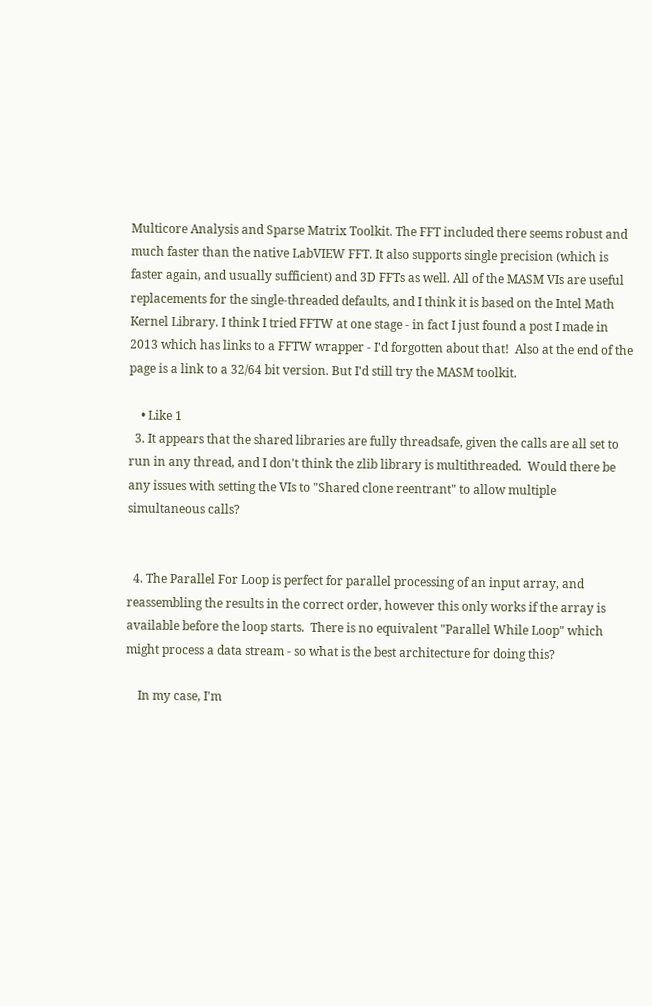Multicore Analysis and Sparse Matrix Toolkit. The FFT included there seems robust and much faster than the native LabVIEW FFT. It also supports single precision (which is faster again, and usually sufficient) and 3D FFTs as well. All of the MASM VIs are useful replacements for the single-threaded defaults, and I think it is based on the Intel Math Kernel Library. I think I tried FFTW at one stage - in fact I just found a post I made in 2013 which has links to a FFTW wrapper - I'd forgotten about that!  Also at the end of the page is a link to a 32/64 bit version. But I'd still try the MASM toolkit.

    • Like 1
  3. It appears that the shared libraries are fully threadsafe, given the calls are all set to run in any thread, and I don't think the zlib library is multithreaded.  Would there be any issues with setting the VIs to "Shared clone reentrant" to allow multiple simultaneous calls?


  4. The Parallel For Loop is perfect for parallel processing of an input array, and reassembling the results in the correct order, however this only works if the array is available before the loop starts.  There is no equivalent "Parallel While Loop" which might process a data stream - so what is the best architecture for doing this?

    In my case, I'm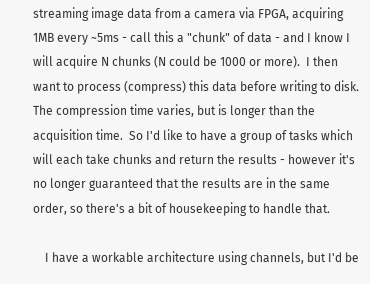streaming image data from a camera via FPGA, acquiring 1MB every ~5ms - call this a "chunk" of data - and I know I will acquire N chunks (N could be 1000 or more).  I then want to process (compress) this data before writing to disk.  The compression time varies, but is longer than the acquisition time.  So I'd like to have a group of tasks which will each take chunks and return the results - however it's no longer guaranteed that the results are in the same order, so there's a bit of housekeeping to handle that.

    I have a workable architecture using channels, but I'd be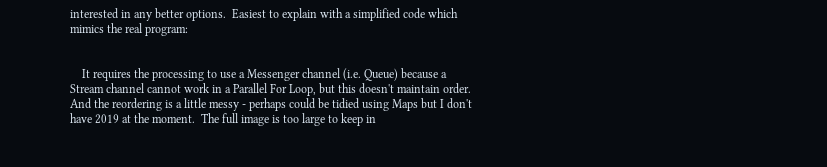interested in any better options.  Easiest to explain with a simplified code which mimics the real program:


    It requires the processing to use a Messenger channel (i.e. Queue) because a Stream channel cannot work in a Parallel For Loop, but this doesn't maintain order.  And the reordering is a little messy - perhaps could be tidied using Maps but I don't have 2019 at the moment.  The full image is too large to keep in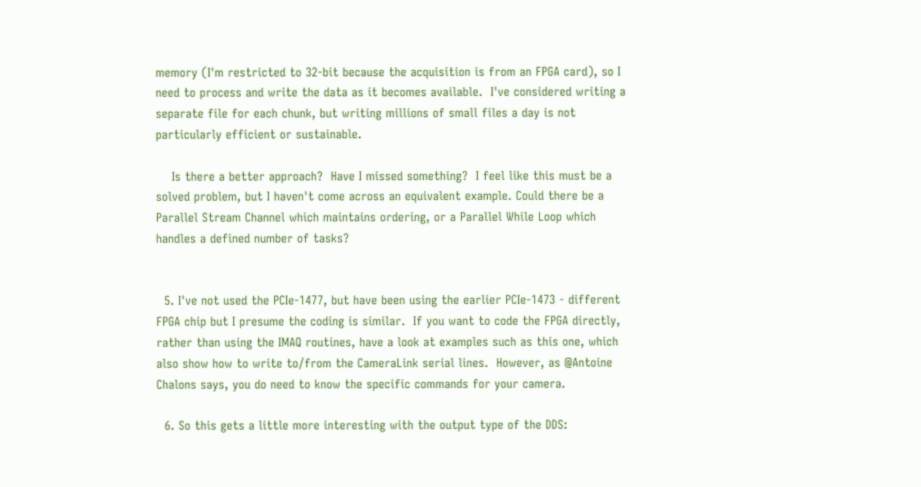memory (I'm restricted to 32-bit because the acquisition is from an FPGA card), so I need to process and write the data as it becomes available.  I've considered writing a separate file for each chunk, but writing millions of small files a day is not particularly efficient or sustainable.

    Is there a better approach?  Have I missed something?  I feel like this must be a solved problem, but I haven't come across an equivalent example. Could there be a Parallel Stream Channel which maintains ordering, or a Parallel While Loop which handles a defined number of tasks?


  5. I've not used the PCIe-1477, but have been using the earlier PCIe-1473 - different FPGA chip but I presume the coding is similar.  If you want to code the FPGA directly, rather than using the IMAQ routines, have a look at examples such as this one, which also show how to write to/from the CameraLink serial lines.  However, as @Antoine Chalons says, you do need to know the specific commands for your camera.

  6. So this gets a little more interesting with the output type of the DDS: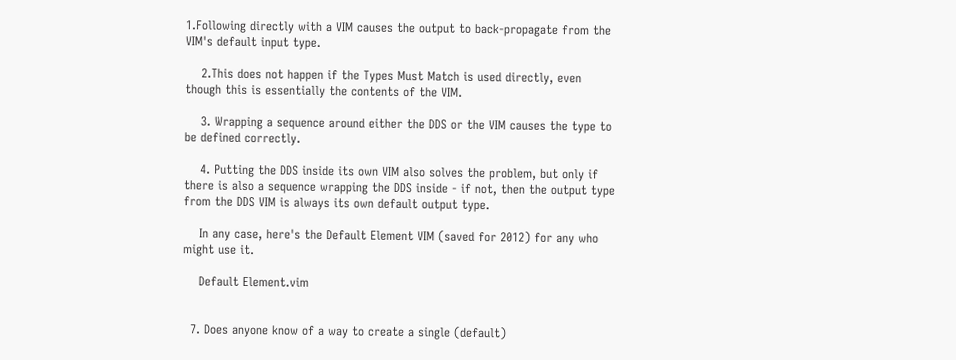1.Following directly with a VIM causes the output to back-propagate from the VIM's default input type.

    2.This does not happen if the Types Must Match is used directly, even though this is essentially the contents of the VIM.

    3. Wrapping a sequence around either the DDS or the VIM causes the type to be defined correctly.

    4. Putting the DDS inside its own VIM also solves the problem, but only if there is also a sequence wrapping the DDS inside - if not, then the output type from the DDS VIM is always its own default output type.

    In any case, here's the Default Element VIM (saved for 2012) for any who might use it.

    Default Element.vim


  7. Does anyone know of a way to create a single (default)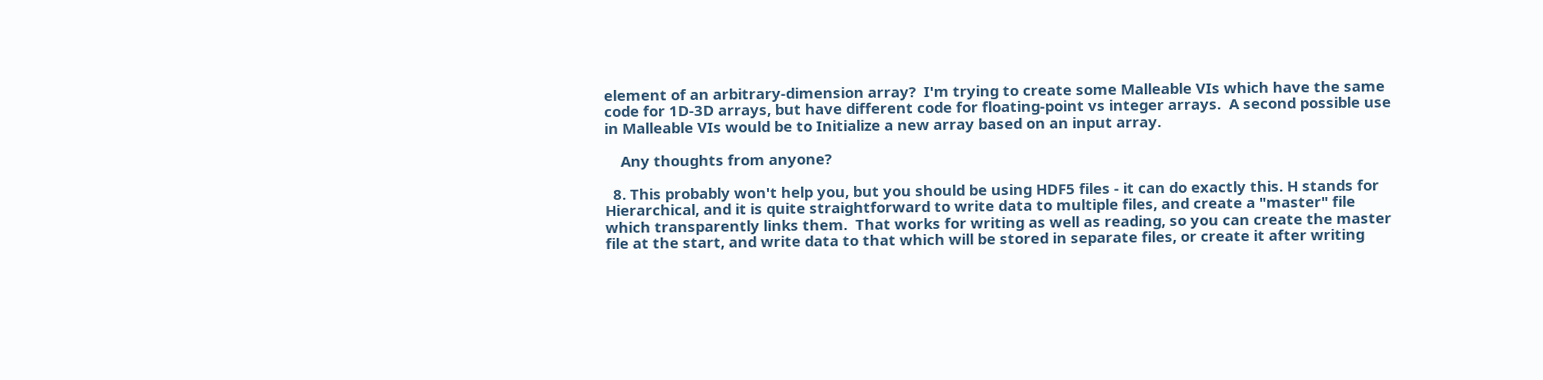element of an arbitrary-dimension array?  I'm trying to create some Malleable VIs which have the same code for 1D-3D arrays, but have different code for floating-point vs integer arrays.  A second possible use in Malleable VIs would be to Initialize a new array based on an input array.

    Any thoughts from anyone?

  8. This probably won't help you, but you should be using HDF5 files - it can do exactly this. H stands for Hierarchical, and it is quite straightforward to write data to multiple files, and create a "master" file which transparently links them.  That works for writing as well as reading, so you can create the master file at the start, and write data to that which will be stored in separate files, or create it after writing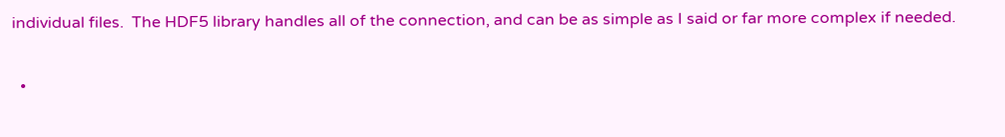individual files.  The HDF5 library handles all of the connection, and can be as simple as I said or far more complex if needed.

  •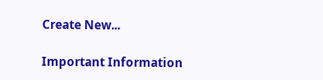Create New...

Important Information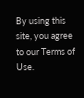By using this site, you agree to our Terms of Use.